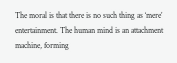The moral is that there is no such thing as ‘mere’ entertainment. The human mind is an attachment machine, forming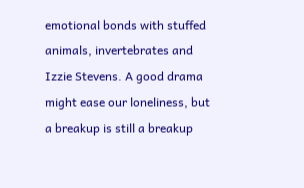emotional bonds with stuffed animals, invertebrates and Izzie Stevens. A good drama might ease our loneliness, but a breakup is still a breakup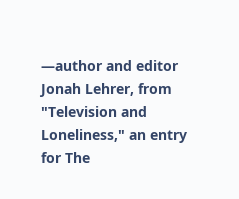—author and editor Jonah Lehrer, from "Television and Loneliness," an entry for The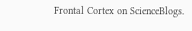Frontal Cortex on ScienceBlogs.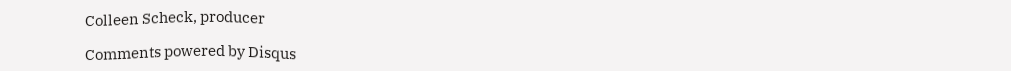Colleen Scheck, producer

Comments powered by Disqus